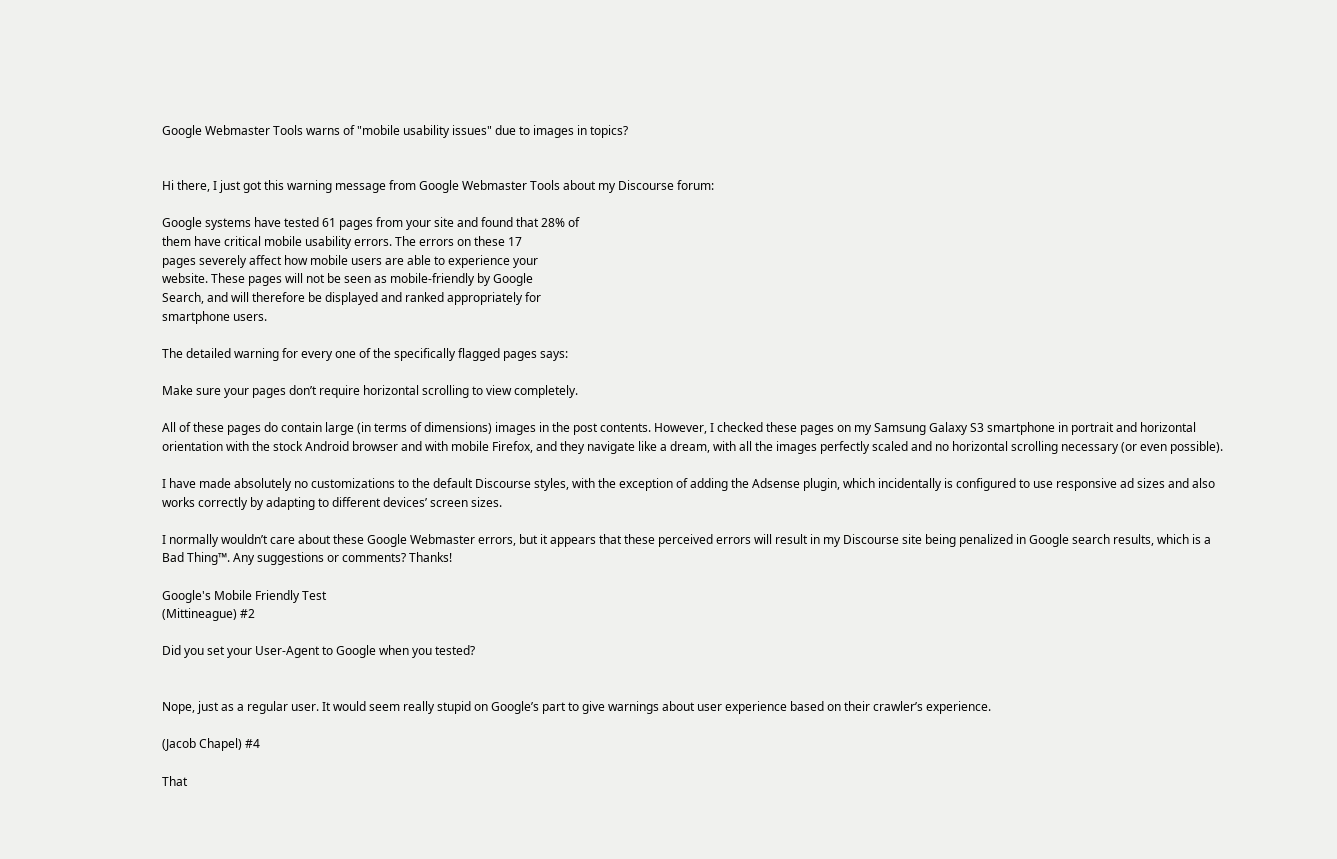Google Webmaster Tools warns of "mobile usability issues" due to images in topics?


Hi there, I just got this warning message from Google Webmaster Tools about my Discourse forum:

Google systems have tested 61 pages from your site and found that 28% of
them have critical mobile usability errors. The errors on these 17
pages severely affect how mobile users are able to experience your
website. These pages will not be seen as mobile-friendly by Google
Search, and will therefore be displayed and ranked appropriately for
smartphone users.

The detailed warning for every one of the specifically flagged pages says:

Make sure your pages don’t require horizontal scrolling to view completely.

All of these pages do contain large (in terms of dimensions) images in the post contents. However, I checked these pages on my Samsung Galaxy S3 smartphone in portrait and horizontal orientation with the stock Android browser and with mobile Firefox, and they navigate like a dream, with all the images perfectly scaled and no horizontal scrolling necessary (or even possible).

I have made absolutely no customizations to the default Discourse styles, with the exception of adding the Adsense plugin, which incidentally is configured to use responsive ad sizes and also works correctly by adapting to different devices’ screen sizes.

I normally wouldn’t care about these Google Webmaster errors, but it appears that these perceived errors will result in my Discourse site being penalized in Google search results, which is a Bad Thing™. Any suggestions or comments? Thanks!

Google's Mobile Friendly Test
(Mittineague) #2

Did you set your User-Agent to Google when you tested?


Nope, just as a regular user. It would seem really stupid on Google’s part to give warnings about user experience based on their crawler’s experience.

(Jacob Chapel) #4

That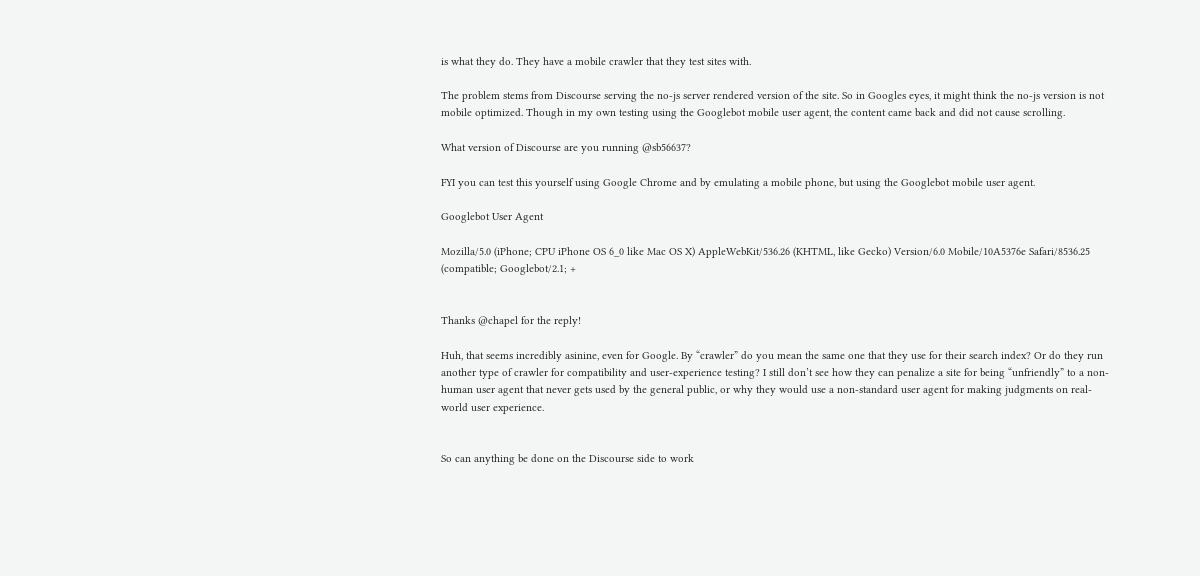is what they do. They have a mobile crawler that they test sites with.

The problem stems from Discourse serving the no-js server rendered version of the site. So in Googles eyes, it might think the no-js version is not mobile optimized. Though in my own testing using the Googlebot mobile user agent, the content came back and did not cause scrolling.

What version of Discourse are you running @sb56637?

FYI you can test this yourself using Google Chrome and by emulating a mobile phone, but using the Googlebot mobile user agent.

Googlebot User Agent

Mozilla/5.0 (iPhone; CPU iPhone OS 6_0 like Mac OS X) AppleWebKit/536.26 (KHTML, like Gecko) Version/6.0 Mobile/10A5376e Safari/8536.25 (compatible; Googlebot/2.1; +


Thanks @chapel for the reply!

Huh, that seems incredibly asinine, even for Google. By “crawler” do you mean the same one that they use for their search index? Or do they run another type of crawler for compatibility and user-experience testing? I still don’t see how they can penalize a site for being “unfriendly” to a non-human user agent that never gets used by the general public, or why they would use a non-standard user agent for making judgments on real-world user experience.


So can anything be done on the Discourse side to work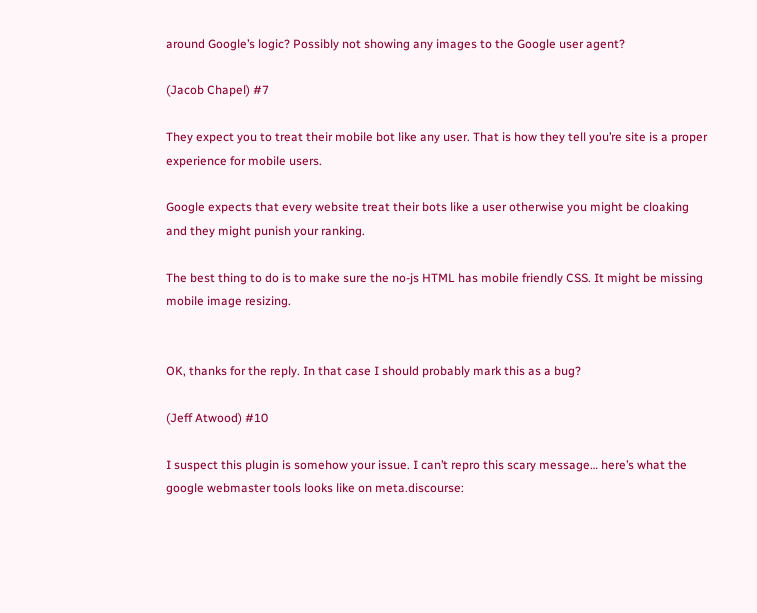around Google’s logic? Possibly not showing any images to the Google user agent?

(Jacob Chapel) #7

They expect you to treat their mobile bot like any user. That is how they tell you’re site is a proper experience for mobile users.

Google expects that every website treat their bots like a user otherwise you might be cloaking and they might punish your ranking.

The best thing to do is to make sure the no-js HTML has mobile friendly CSS. It might be missing mobile image resizing.


OK, thanks for the reply. In that case I should probably mark this as a bug?

(Jeff Atwood) #10

I suspect this plugin is somehow your issue. I can’t repro this scary message… here’s what the google webmaster tools looks like on meta.discourse: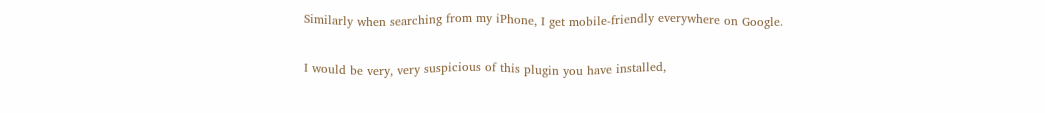Similarly when searching from my iPhone, I get mobile-friendly everywhere on Google.

I would be very, very suspicious of this plugin you have installed,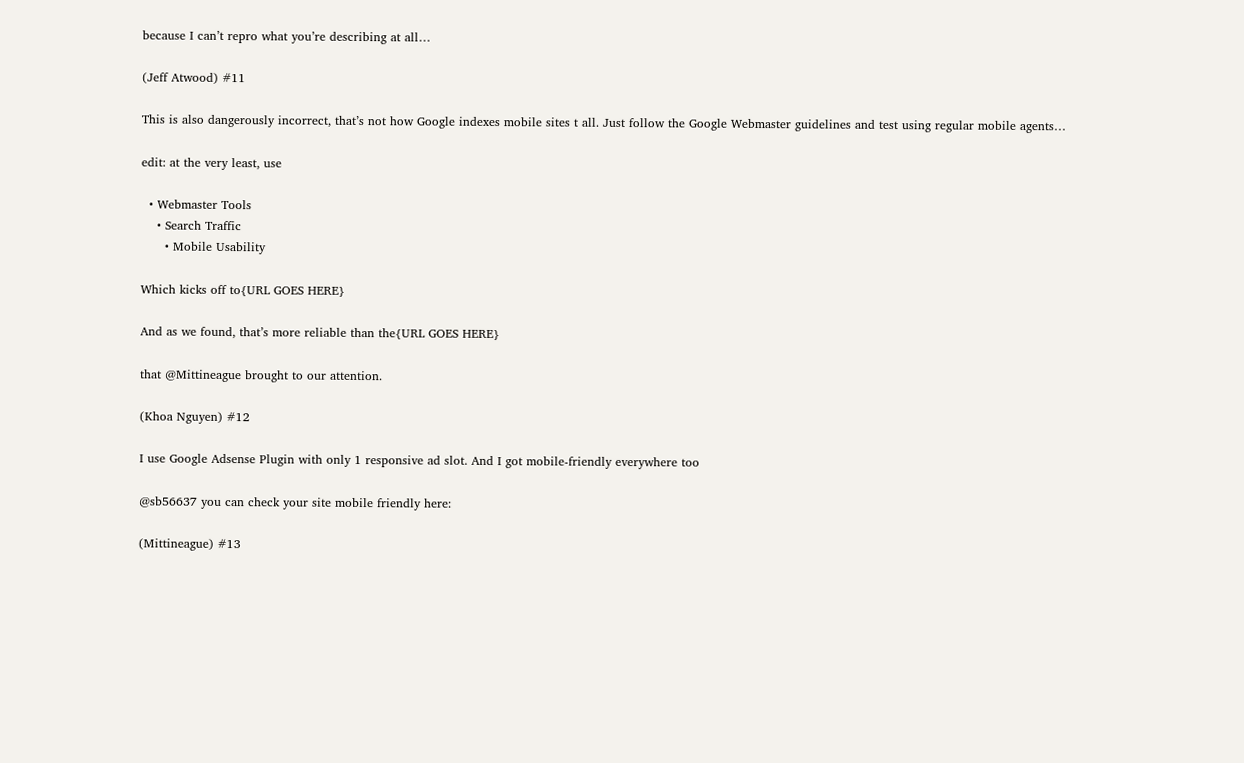because I can’t repro what you’re describing at all…

(Jeff Atwood) #11

This is also dangerously incorrect, that’s not how Google indexes mobile sites t all. Just follow the Google Webmaster guidelines and test using regular mobile agents…

edit: at the very least, use

  • Webmaster Tools
    • Search Traffic
      • Mobile Usability

Which kicks off to{URL GOES HERE}

And as we found, that’s more reliable than the{URL GOES HERE}

that @Mittineague brought to our attention.

(Khoa Nguyen) #12

I use Google Adsense Plugin with only 1 responsive ad slot. And I got mobile-friendly everywhere too

@sb56637 you can check your site mobile friendly here:

(Mittineague) #13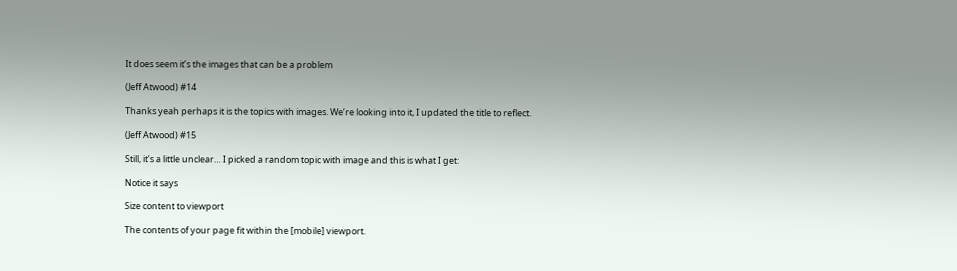It does seem it’s the images that can be a problem

(Jeff Atwood) #14

Thanks yeah perhaps it is the topics with images. We’re looking into it, I updated the title to reflect.

(Jeff Atwood) #15

Still, it’s a little unclear… I picked a random topic with image and this is what I get:

Notice it says

Size content to viewport

The contents of your page fit within the [mobile] viewport.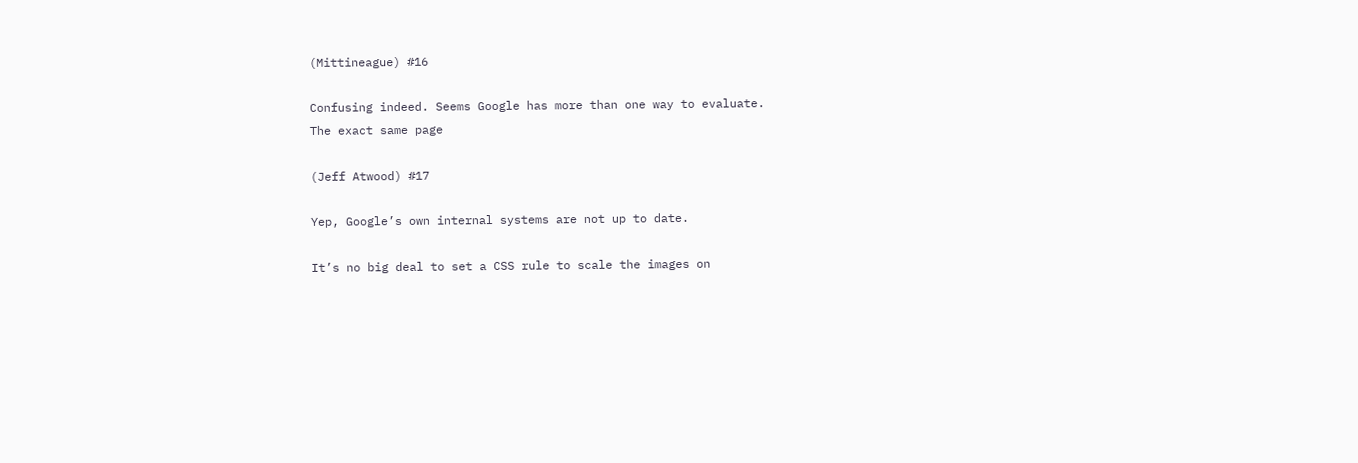(Mittineague) #16

Confusing indeed. Seems Google has more than one way to evaluate.
The exact same page

(Jeff Atwood) #17

Yep, Google’s own internal systems are not up to date.

It’s no big deal to set a CSS rule to scale the images on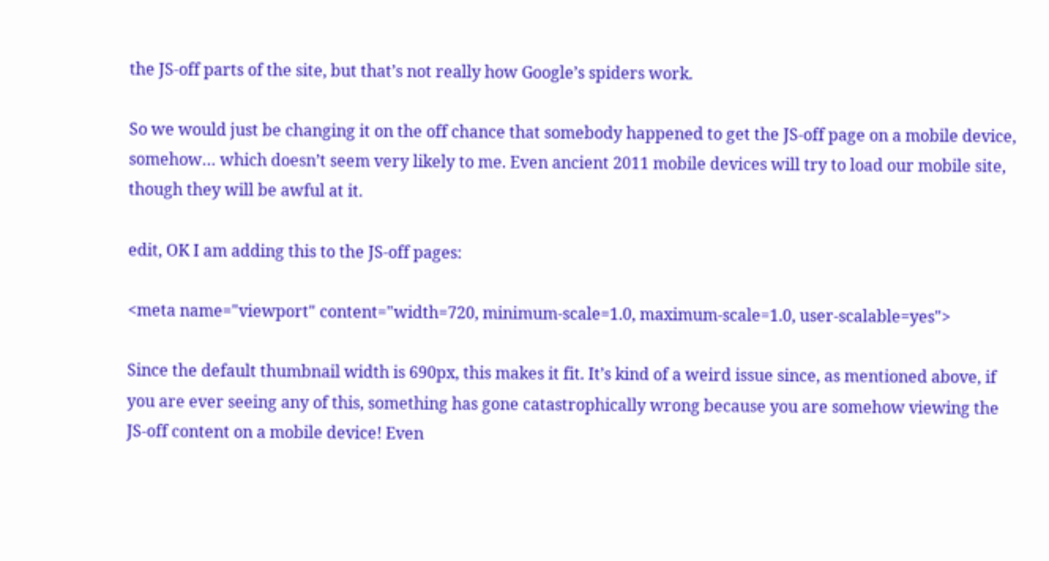the JS-off parts of the site, but that’s not really how Google’s spiders work.

So we would just be changing it on the off chance that somebody happened to get the JS-off page on a mobile device, somehow… which doesn’t seem very likely to me. Even ancient 2011 mobile devices will try to load our mobile site, though they will be awful at it.

edit, OK I am adding this to the JS-off pages:

<meta name="viewport" content="width=720, minimum-scale=1.0, maximum-scale=1.0, user-scalable=yes">

Since the default thumbnail width is 690px, this makes it fit. It’s kind of a weird issue since, as mentioned above, if you are ever seeing any of this, something has gone catastrophically wrong because you are somehow viewing the JS-off content on a mobile device! Even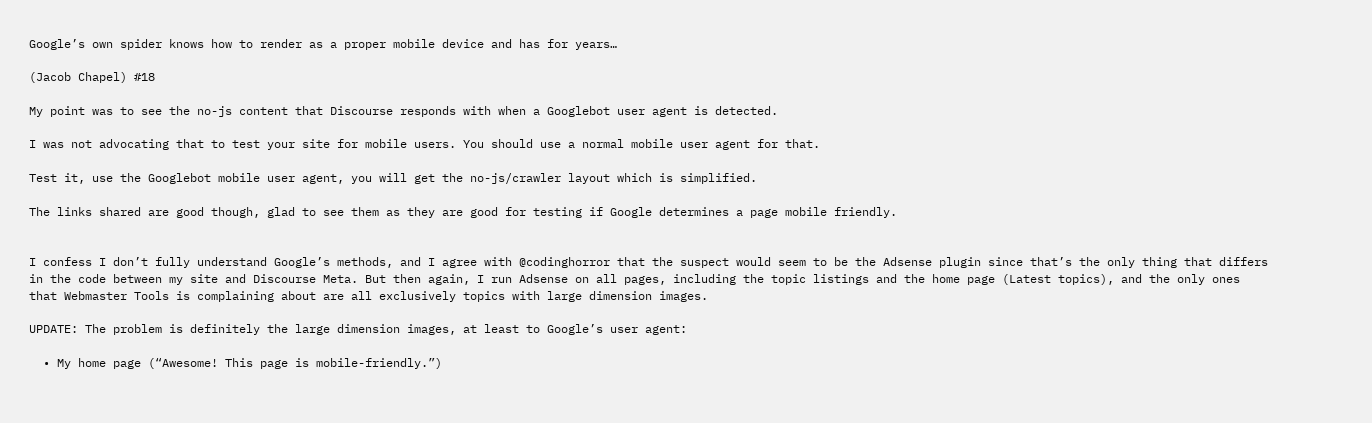Google’s own spider knows how to render as a proper mobile device and has for years…

(Jacob Chapel) #18

My point was to see the no-js content that Discourse responds with when a Googlebot user agent is detected.

I was not advocating that to test your site for mobile users. You should use a normal mobile user agent for that.

Test it, use the Googlebot mobile user agent, you will get the no-js/crawler layout which is simplified.

The links shared are good though, glad to see them as they are good for testing if Google determines a page mobile friendly.


I confess I don’t fully understand Google’s methods, and I agree with @codinghorror that the suspect would seem to be the Adsense plugin since that’s the only thing that differs in the code between my site and Discourse Meta. But then again, I run Adsense on all pages, including the topic listings and the home page (Latest topics), and the only ones that Webmaster Tools is complaining about are all exclusively topics with large dimension images.

UPDATE: The problem is definitely the large dimension images, at least to Google’s user agent:

  • My home page (“Awesome! This page is mobile-friendly.”)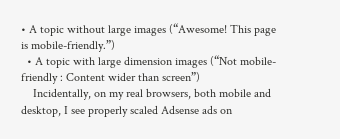• A topic without large images (“Awesome! This page is mobile-friendly.”)
  • A topic with large dimension images (“Not mobile-friendly : Content wider than screen”)
    Incidentally, on my real browsers, both mobile and desktop, I see properly scaled Adsense ads on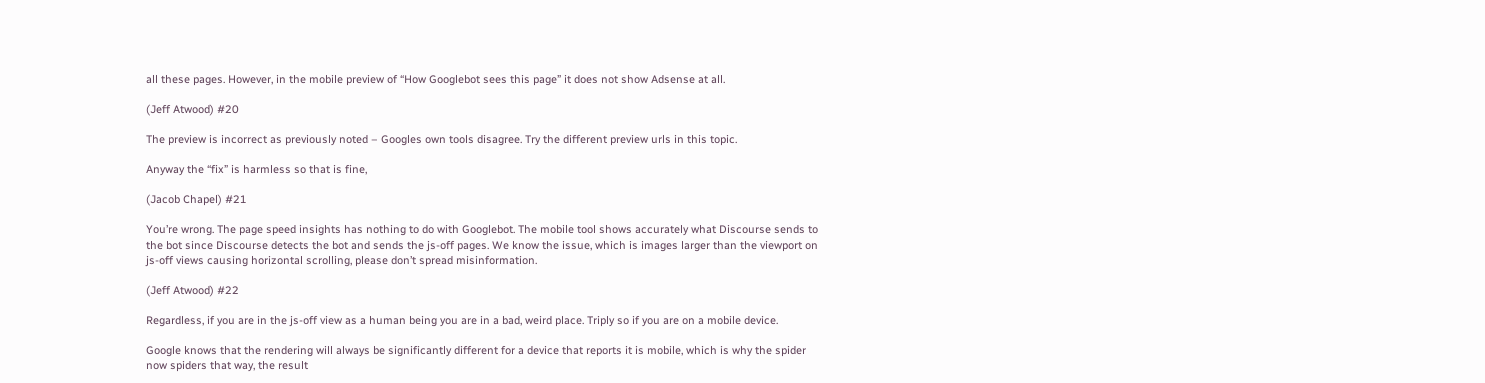all these pages. However, in the mobile preview of “How Googlebot sees this page” it does not show Adsense at all.

(Jeff Atwood) #20

The preview is incorrect as previously noted – Googles own tools disagree. Try the different preview urls in this topic.

Anyway the “fix” is harmless so that is fine,

(Jacob Chapel) #21

You’re wrong. The page speed insights has nothing to do with Googlebot. The mobile tool shows accurately what Discourse sends to the bot since Discourse detects the bot and sends the js-off pages. We know the issue, which is images larger than the viewport on js-off views causing horizontal scrolling, please don’t spread misinformation.

(Jeff Atwood) #22

Regardless, if you are in the js-off view as a human being you are in a bad, weird place. Triply so if you are on a mobile device.

Google knows that the rendering will always be significantly different for a device that reports it is mobile, which is why the spider now spiders that way, the result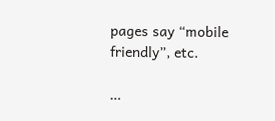pages say “mobile friendly”, etc.

…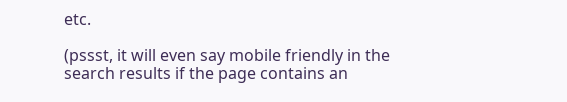etc.

(pssst, it will even say mobile friendly in the search results if the page contains an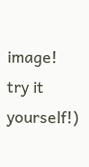image! try it yourself!)